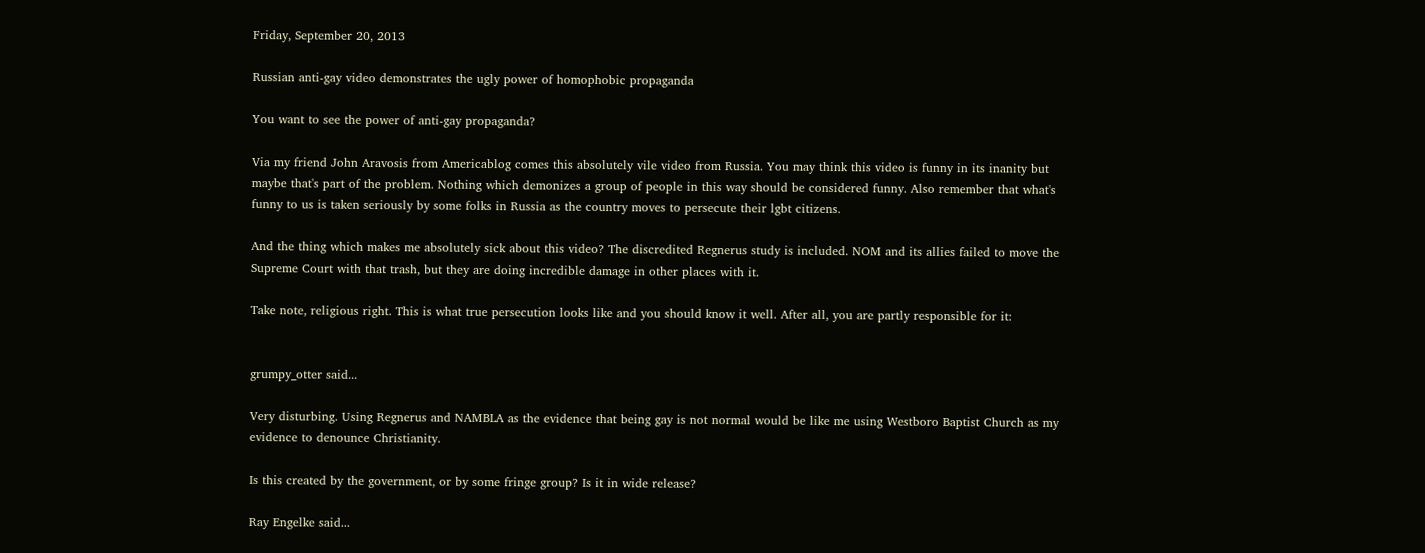Friday, September 20, 2013

Russian anti-gay video demonstrates the ugly power of homophobic propaganda

You want to see the power of anti-gay propaganda?

Via my friend John Aravosis from Americablog comes this absolutely vile video from Russia. You may think this video is funny in its inanity but maybe that's part of the problem. Nothing which demonizes a group of people in this way should be considered funny. Also remember that what's funny to us is taken seriously by some folks in Russia as the country moves to persecute their lgbt citizens.

And the thing which makes me absolutely sick about this video? The discredited Regnerus study is included. NOM and its allies failed to move the Supreme Court with that trash, but they are doing incredible damage in other places with it.

Take note, religious right. This is what true persecution looks like and you should know it well. After all, you are partly responsible for it:


grumpy_otter said...

Very disturbing. Using Regnerus and NAMBLA as the evidence that being gay is not normal would be like me using Westboro Baptist Church as my evidence to denounce Christianity.

Is this created by the government, or by some fringe group? Is it in wide release?

Ray Engelke said...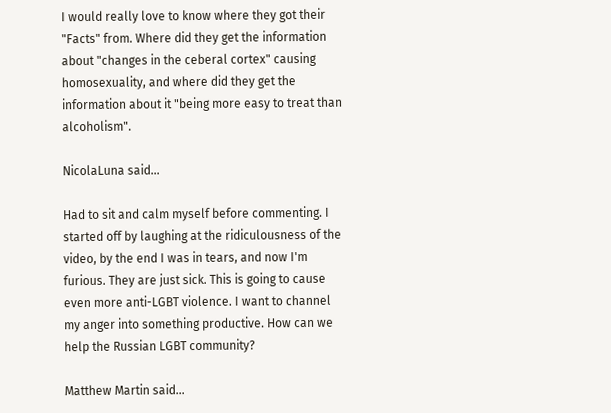I would really love to know where they got their "Facts" from. Where did they get the information about "changes in the ceberal cortex" causing homosexuality, and where did they get the information about it "being more easy to treat than alcoholism".

NicolaLuna said...

Had to sit and calm myself before commenting. I started off by laughing at the ridiculousness of the video, by the end I was in tears, and now I'm furious. They are just sick. This is going to cause even more anti-LGBT violence. I want to channel my anger into something productive. How can we help the Russian LGBT community?

Matthew Martin said...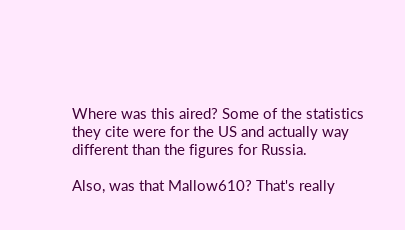Where was this aired? Some of the statistics they cite were for the US and actually way different than the figures for Russia.

Also, was that Mallow610? That's really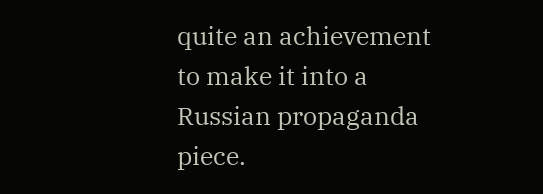quite an achievement to make it into a Russian propaganda piece.